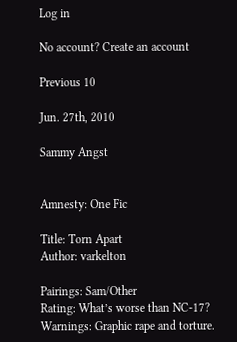Log in

No account? Create an account

Previous 10

Jun. 27th, 2010

Sammy Angst


Amnesty: One Fic

Title: Torn Apart
Author: varkelton

Pairings: Sam/Other
Rating: What’s worse than NC-17?
Warnings: Graphic rape and torture.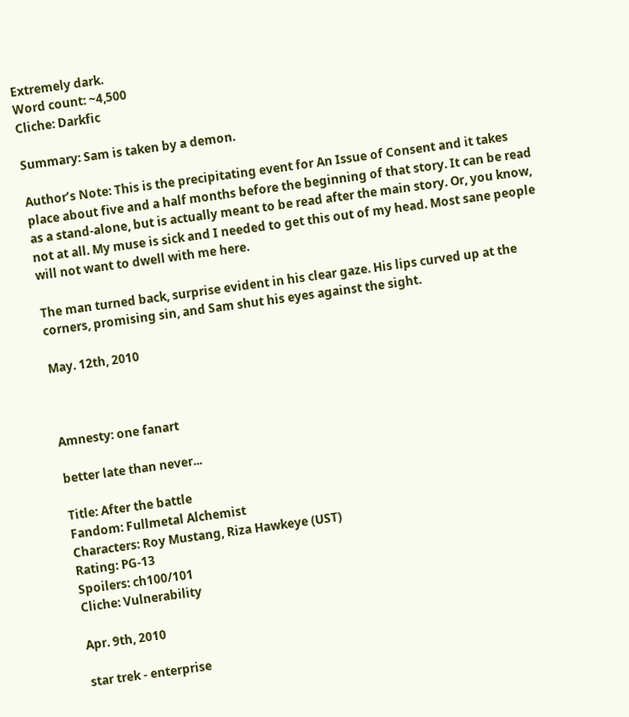Extremely dark.
Word count: ~4,500
Cliche: Darkfic

Summary: Sam is taken by a demon.

Author’s Note: This is the precipitating event for An Issue of Consent and it takes place about five and a half months before the beginning of that story. It can be read as a stand-alone, but is actually meant to be read after the main story. Or, you know, not at all. My muse is sick and I needed to get this out of my head. Most sane people will not want to dwell with me here.

The man turned back, surprise evident in his clear gaze. His lips curved up at the corners, promising sin, and Sam shut his eyes against the sight.

May. 12th, 2010



Amnesty: one fanart

better late than never...

Title: After the battle
Fandom: Fullmetal Alchemist
Characters: Roy Mustang, Riza Hawkeye (UST)
Rating: PG-13
Spoilers: ch100/101
Cliche: Vulnerability

Apr. 9th, 2010

star trek - enterprise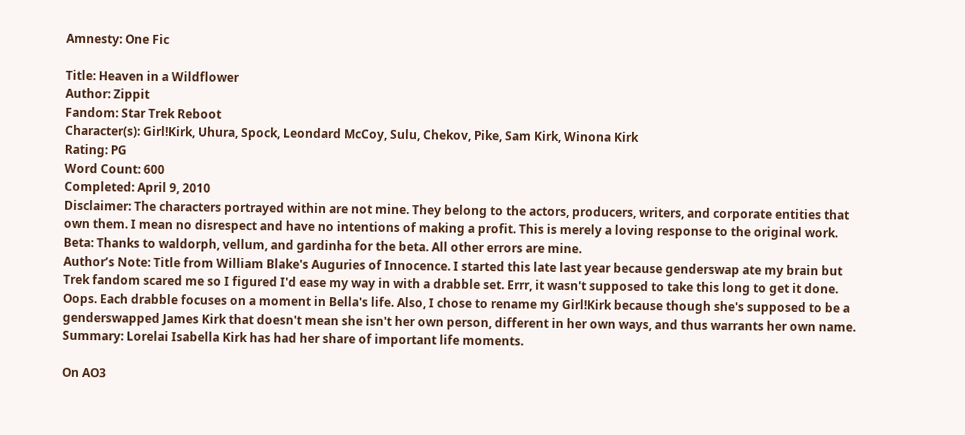Amnesty: One Fic

Title: Heaven in a Wildflower
Author: Zippit
Fandom: Star Trek Reboot
Character(s): Girl!Kirk, Uhura, Spock, Leondard McCoy, Sulu, Chekov, Pike, Sam Kirk, Winona Kirk
Rating: PG
Word Count: 600
Completed: April 9, 2010
Disclaimer: The characters portrayed within are not mine. They belong to the actors, producers, writers, and corporate entities that own them. I mean no disrespect and have no intentions of making a profit. This is merely a loving response to the original work.
Beta: Thanks to waldorph, vellum, and gardinha for the beta. All other errors are mine.
Author’s Note: Title from William Blake's Auguries of Innocence. I started this late last year because genderswap ate my brain but Trek fandom scared me so I figured I'd ease my way in with a drabble set. Errr, it wasn't supposed to take this long to get it done. Oops. Each drabble focuses on a moment in Bella's life. Also, I chose to rename my Girl!Kirk because though she's supposed to be a genderswapped James Kirk that doesn't mean she isn't her own person, different in her own ways, and thus warrants her own name.
Summary: Lorelai Isabella Kirk has had her share of important life moments.

On AO3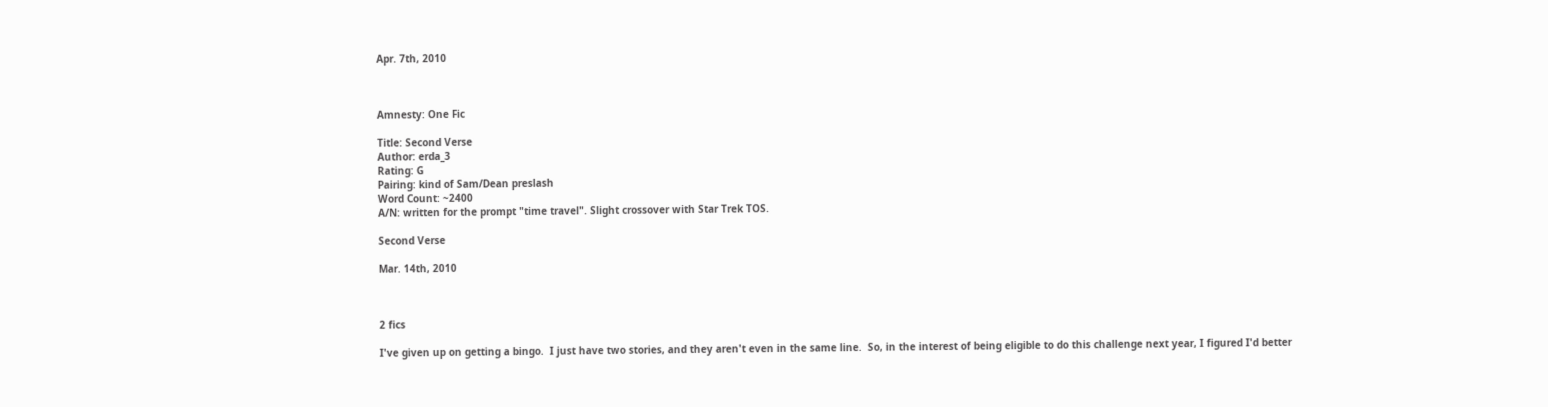Apr. 7th, 2010



Amnesty: One Fic

Title: Second Verse
Author: erda_3
Rating: G
Pairing: kind of Sam/Dean preslash
Word Count: ~2400
A/N: written for the prompt "time travel". Slight crossover with Star Trek TOS.

Second Verse

Mar. 14th, 2010



2 fics

I've given up on getting a bingo.  I just have two stories, and they aren't even in the same line.  So, in the interest of being eligible to do this challenge next year, I figured I'd better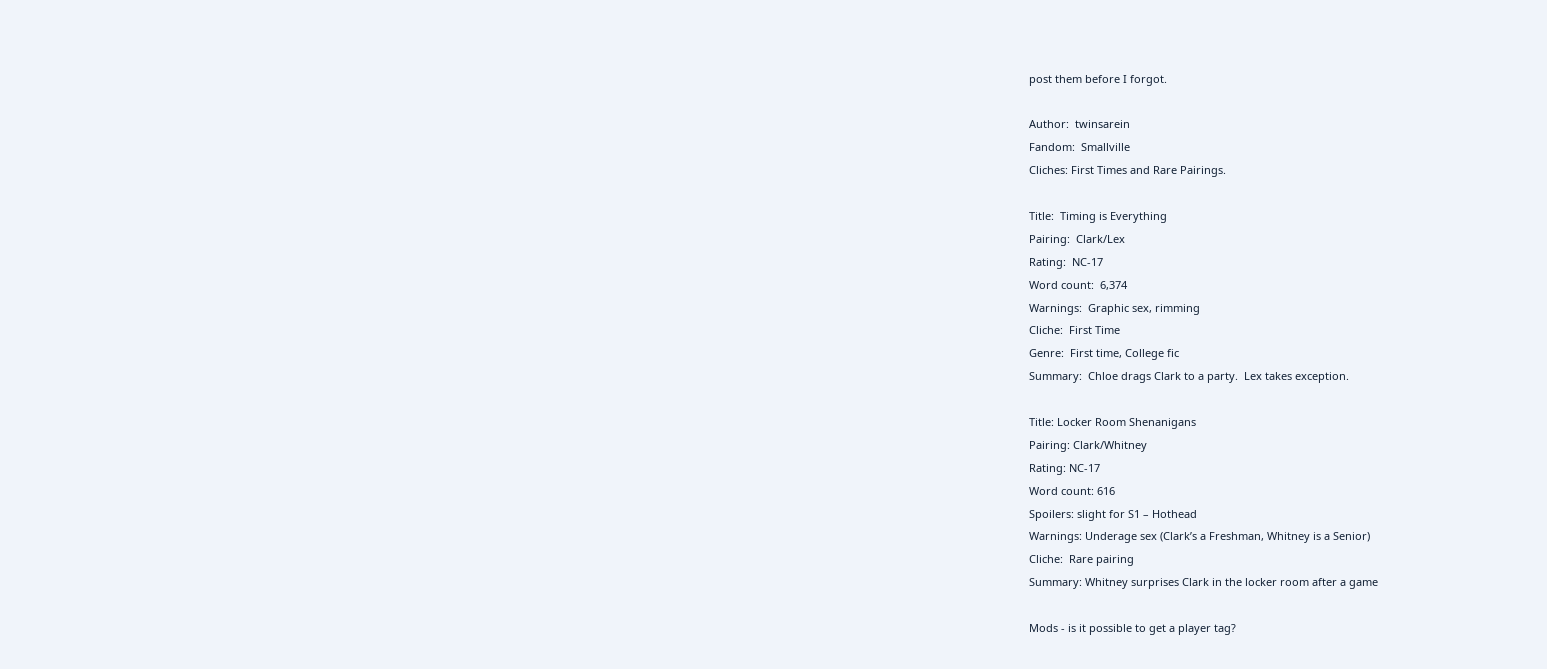post them before I forgot.

Author:  twinsarein
Fandom:  Smallville
Cliches: First Times and Rare Pairings.

Title:  Timing is Everything
Pairing:  Clark/Lex
Rating:  NC-17
Word count:  6,374
Warnings:  Graphic sex, rimming
Cliche:  First Time
Genre:  First time, College fic
Summary:  Chloe drags Clark to a party.  Lex takes exception.

Title: Locker Room Shenanigans
Pairing: Clark/Whitney
Rating: NC-17
Word count: 616
Spoilers: slight for S1 – Hothead
Warnings: Underage sex (Clark’s a Freshman, Whitney is a Senior)
Cliche:  Rare pairing
Summary: Whitney surprises Clark in the locker room after a game

Mods - is it possible to get a player tag?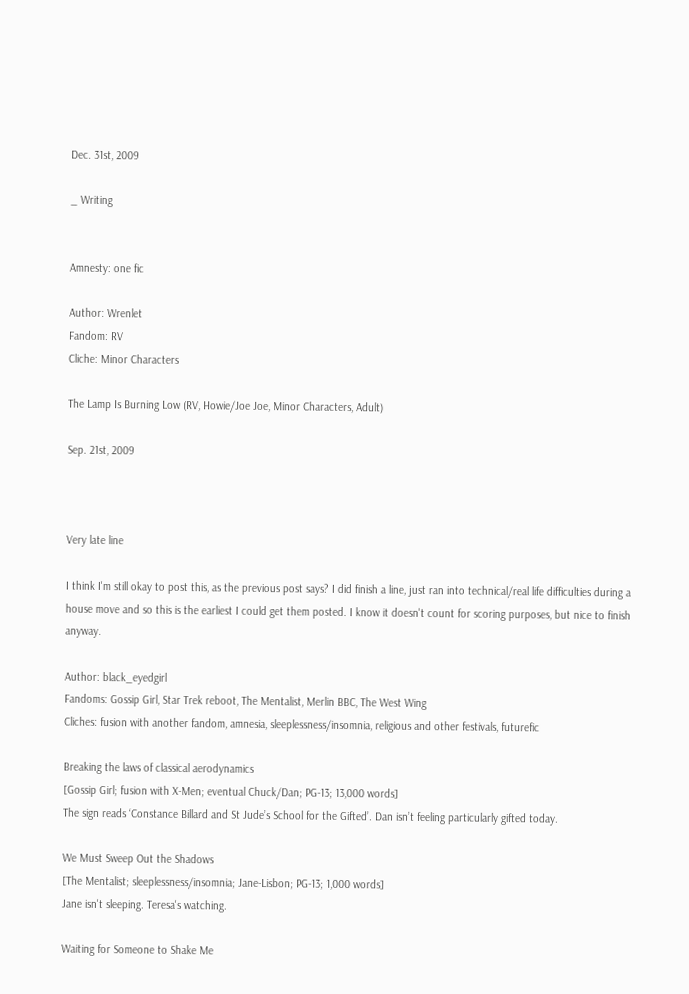Dec. 31st, 2009

_ Writing


Amnesty: one fic

Author: Wrenlet
Fandom: RV
Cliche: Minor Characters

The Lamp Is Burning Low (RV, Howie/Joe Joe, Minor Characters, Adult)

Sep. 21st, 2009



Very late line

I think I'm still okay to post this, as the previous post says? I did finish a line, just ran into technical/real life difficulties during a house move and so this is the earliest I could get them posted. I know it doesn't count for scoring purposes, but nice to finish anyway.

Author: black_eyedgirl
Fandoms: Gossip Girl, Star Trek reboot, The Mentalist, Merlin BBC, The West Wing
Cliches: fusion with another fandom, amnesia, sleeplessness/insomnia, religious and other festivals, futurefic

Breaking the laws of classical aerodynamics
[Gossip Girl; fusion with X-Men; eventual Chuck/Dan; PG-13; 13,000 words]
The sign reads ‘Constance Billard and St Jude’s School for the Gifted’. Dan isn’t feeling particularly gifted today.

We Must Sweep Out the Shadows
[The Mentalist; sleeplessness/insomnia; Jane-Lisbon; PG-13; 1,000 words]
Jane isn't sleeping. Teresa's watching.

Waiting for Someone to Shake Me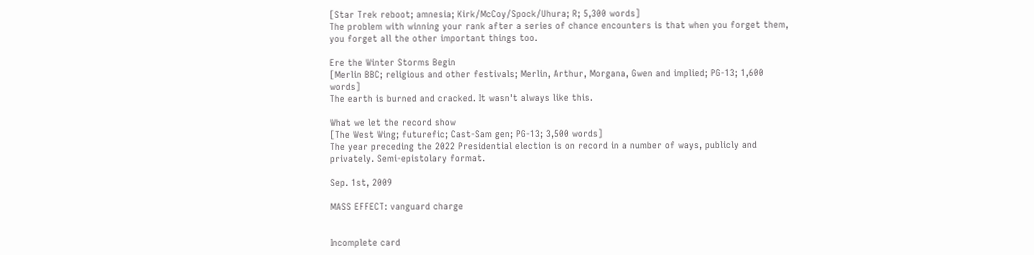[Star Trek reboot; amnesia; Kirk/McCoy/Spock/Uhura; R; 5,300 words]
The problem with winning your rank after a series of chance encounters is that when you forget them, you forget all the other important things too.

Ere the Winter Storms Begin
[Merlin BBC; religious and other festivals; Merlin, Arthur, Morgana, Gwen and implied; PG-13; 1,600 words]
The earth is burned and cracked. It wasn't always like this.

What we let the record show
[The West Wing; futurefic; Cast-Sam gen; PG-13; 3,500 words]
The year preceding the 2022 Presidential election is on record in a number of ways, publicly and privately. Semi-epistolary format.

Sep. 1st, 2009

MASS EFFECT: vanguard charge


Incomplete card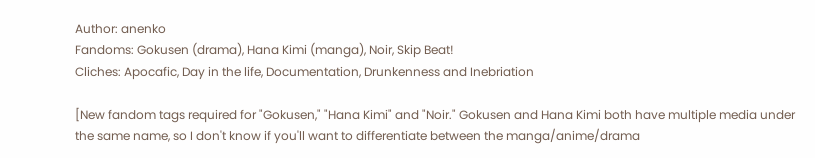Author: anenko
Fandoms: Gokusen (drama), Hana Kimi (manga), Noir, Skip Beat!
Cliches: Apocafic, Day in the life, Documentation, Drunkenness and Inebriation

[New fandom tags required for "Gokusen," "Hana Kimi" and "Noir." Gokusen and Hana Kimi both have multiple media under the same name, so I don't know if you'll want to differentiate between the manga/anime/drama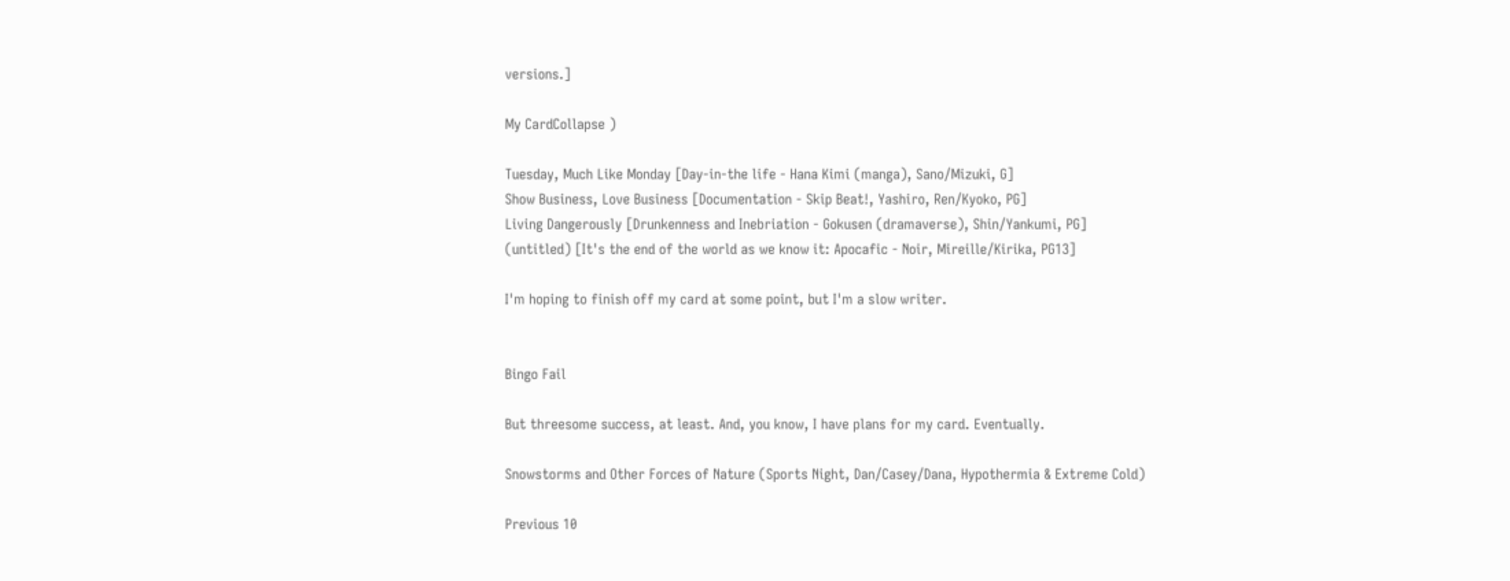versions.]

My CardCollapse )

Tuesday, Much Like Monday [Day-in-the life - Hana Kimi (manga), Sano/Mizuki, G]
Show Business, Love Business [Documentation - Skip Beat!, Yashiro, Ren/Kyoko, PG]
Living Dangerously [Drunkenness and Inebriation - Gokusen (dramaverse), Shin/Yankumi, PG]
(untitled) [It's the end of the world as we know it: Apocafic - Noir, Mireille/Kirika, PG13]

I'm hoping to finish off my card at some point, but I'm a slow writer.


Bingo Fail

But threesome success, at least. And, you know, I have plans for my card. Eventually.

Snowstorms and Other Forces of Nature (Sports Night, Dan/Casey/Dana, Hypothermia & Extreme Cold)

Previous 10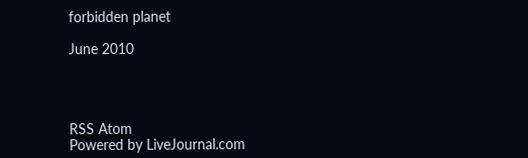forbidden planet

June 2010




RSS Atom
Powered by LiveJournal.com